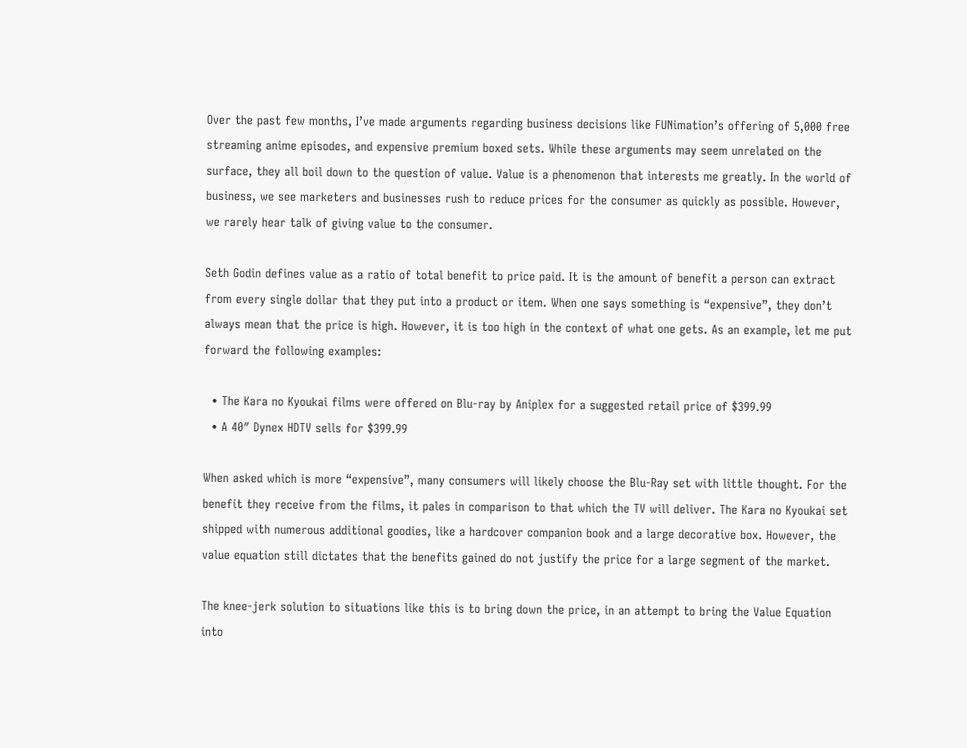Over the past few months, I’ve made arguments regarding business decisions like FUNimation’s offering of 5,000 free streaming anime episodes, and expensive premium boxed sets. While these arguments may seem unrelated on the surface, they all boil down to the question of value. Value is a phenomenon that interests me greatly. In the world of business, we see marketers and businesses rush to reduce prices for the consumer as quickly as possible. However, we rarely hear talk of giving value to the consumer.

Seth Godin defines value as a ratio of total benefit to price paid. It is the amount of benefit a person can extract from every single dollar that they put into a product or item. When one says something is “expensive”, they don’t always mean that the price is high. However, it is too high in the context of what one gets. As an example, let me put forward the following examples:

  • The Kara no Kyoukai films were offered on Blu-ray by Aniplex for a suggested retail price of $399.99
  • A 40″ Dynex HDTV sells for $399.99

When asked which is more “expensive”, many consumers will likely choose the Blu-Ray set with little thought. For the benefit they receive from the films, it pales in comparison to that which the TV will deliver. The Kara no Kyoukai set shipped with numerous additional goodies, like a hardcover companion book and a large decorative box. However, the value equation still dictates that the benefits gained do not justify the price for a large segment of the market.

The knee-jerk solution to situations like this is to bring down the price, in an attempt to bring the Value Equation into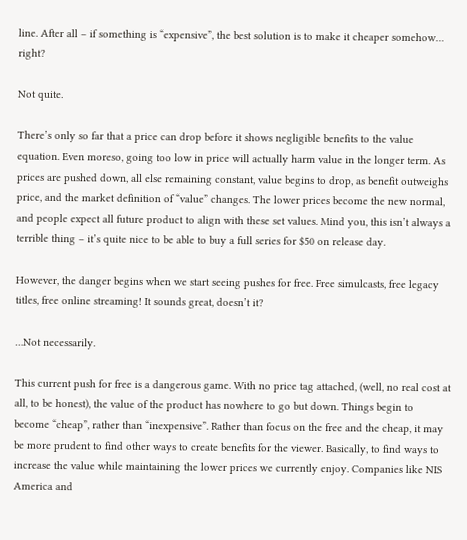line. After all – if something is “expensive”, the best solution is to make it cheaper somehow… right?

Not quite.

There’s only so far that a price can drop before it shows negligible benefits to the value equation. Even moreso, going too low in price will actually harm value in the longer term. As prices are pushed down, all else remaining constant, value begins to drop, as benefit outweighs price, and the market definition of “value” changes. The lower prices become the new normal, and people expect all future product to align with these set values. Mind you, this isn’t always a terrible thing – it’s quite nice to be able to buy a full series for $50 on release day.

However, the danger begins when we start seeing pushes for free. Free simulcasts, free legacy titles, free online streaming! It sounds great, doesn’t it?

…Not necessarily.

This current push for free is a dangerous game. With no price tag attached, (well, no real cost at all, to be honest), the value of the product has nowhere to go but down. Things begin to become “cheap”, rather than “inexpensive”. Rather than focus on the free and the cheap, it may be more prudent to find other ways to create benefits for the viewer. Basically, to find ways to increase the value while maintaining the lower prices we currently enjoy. Companies like NIS America and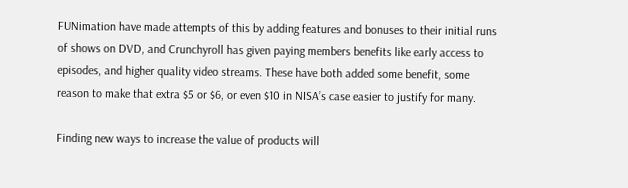FUNimation have made attempts of this by adding features and bonuses to their initial runs of shows on DVD, and Crunchyroll has given paying members benefits like early access to episodes, and higher quality video streams. These have both added some benefit, some reason to make that extra $5 or $6, or even $10 in NISA’s case easier to justify for many.

Finding new ways to increase the value of products will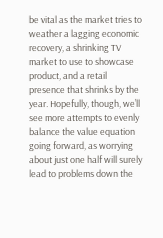be vital as the market tries to weather a lagging economic recovery, a shrinking TV market to use to showcase product, and a retail presence that shrinks by the year. Hopefully, though, we’ll see more attempts to evenly balance the value equation going forward, as worrying about just one half will surely lead to problems down the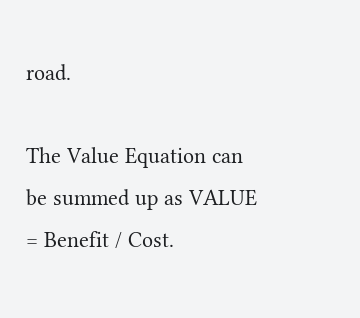road.

The Value Equation can be summed up as VALUE = Benefit / Cost.